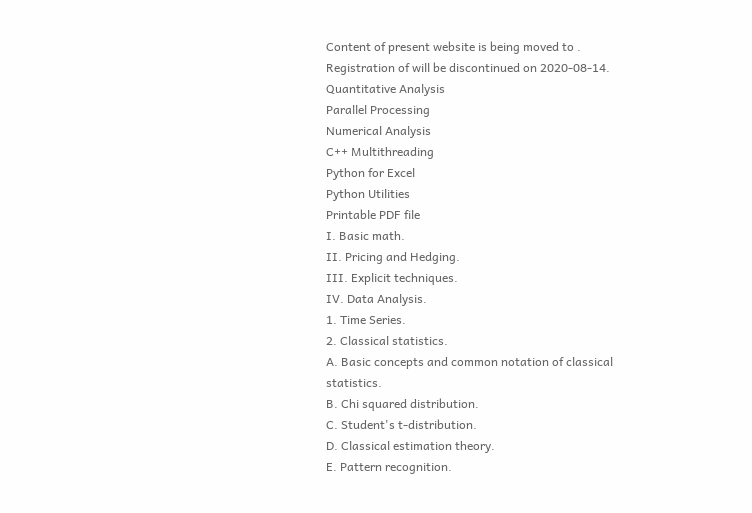Content of present website is being moved to . Registration of will be discontinued on 2020-08-14.
Quantitative Analysis
Parallel Processing
Numerical Analysis
C++ Multithreading
Python for Excel
Python Utilities
Printable PDF file
I. Basic math.
II. Pricing and Hedging.
III. Explicit techniques.
IV. Data Analysis.
1. Time Series.
2. Classical statistics.
A. Basic concepts and common notation of classical statistics.
B. Chi squared distribution.
C. Student's t-distribution.
D. Classical estimation theory.
E. Pattern recognition.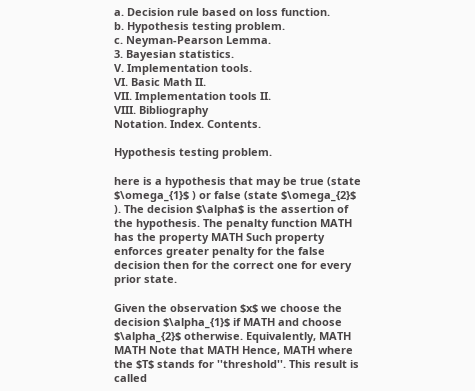a. Decision rule based on loss function.
b. Hypothesis testing problem.
c. Neyman-Pearson Lemma.
3. Bayesian statistics.
V. Implementation tools.
VI. Basic Math II.
VII. Implementation tools II.
VIII. Bibliography
Notation. Index. Contents.

Hypothesis testing problem.

here is a hypothesis that may be true (state $\omega_{1}$ ) or false (state $\omega_{2}$ ). The decision $\alpha$ is the assertion of the hypothesis. The penalty function MATH has the property MATH Such property enforces greater penalty for the false decision then for the correct one for every prior state.

Given the observation $x$ we choose the decision $\alpha_{1}$ if MATH and choose $\alpha_{2}$ otherwise. Equivalently, MATH MATH Note that MATH Hence, MATH where the $T$ stands for ''threshold''. This result is called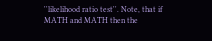''likelihood ratio test''. Note, that if MATH and MATH then the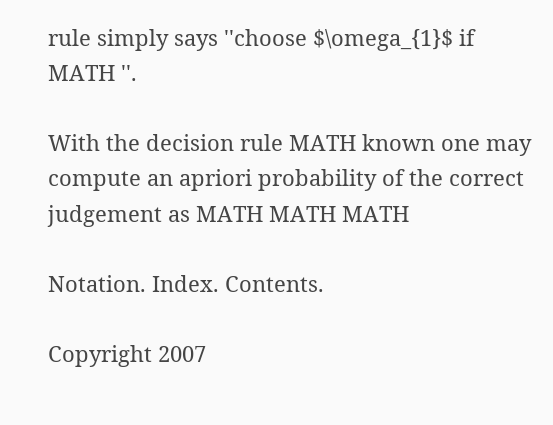rule simply says ''choose $\omega_{1}$ if MATH ''.

With the decision rule MATH known one may compute an apriori probability of the correct judgement as MATH MATH MATH

Notation. Index. Contents.

Copyright 2007